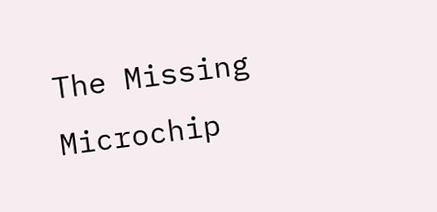The Missing Microchip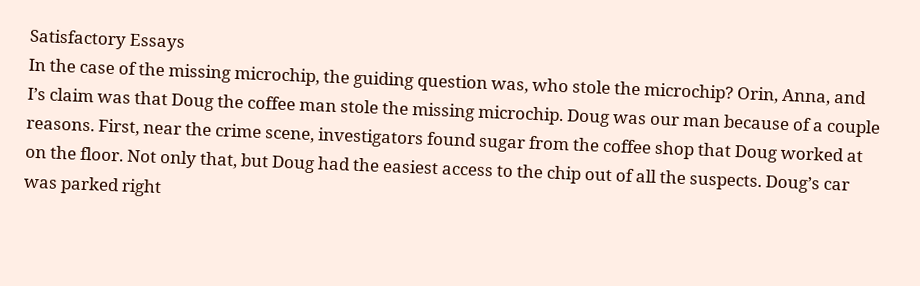Satisfactory Essays
In the case of the missing microchip, the guiding question was, who stole the microchip? Orin, Anna, and I’s claim was that Doug the coffee man stole the missing microchip. Doug was our man because of a couple reasons. First, near the crime scene, investigators found sugar from the coffee shop that Doug worked at on the floor. Not only that, but Doug had the easiest access to the chip out of all the suspects. Doug’s car was parked right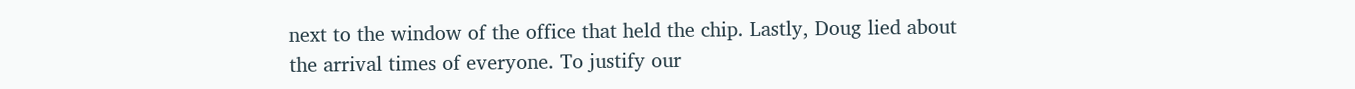next to the window of the office that held the chip. Lastly, Doug lied about the arrival times of everyone. To justify our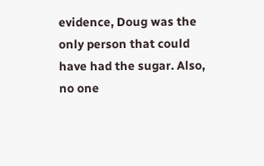evidence, Doug was the only person that could have had the sugar. Also, no one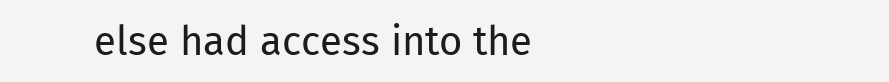else had access into the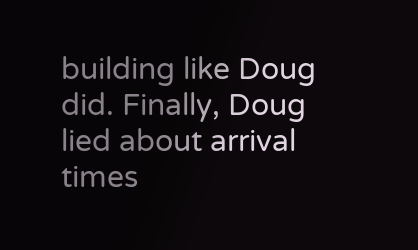building like Doug did. Finally, Doug lied about arrival times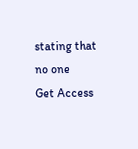stating that no one
Get Access